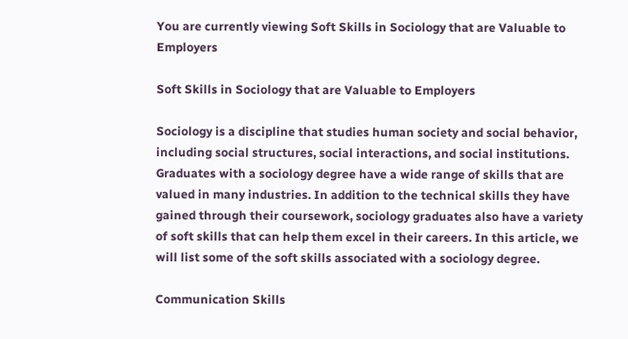You are currently viewing Soft Skills in Sociology that are Valuable to Employers

Soft Skills in Sociology that are Valuable to Employers

Sociology is a discipline that studies human society and social behavior, including social structures, social interactions, and social institutions. Graduates with a sociology degree have a wide range of skills that are valued in many industries. In addition to the technical skills they have gained through their coursework, sociology graduates also have a variety of soft skills that can help them excel in their careers. In this article, we will list some of the soft skills associated with a sociology degree.

Communication Skills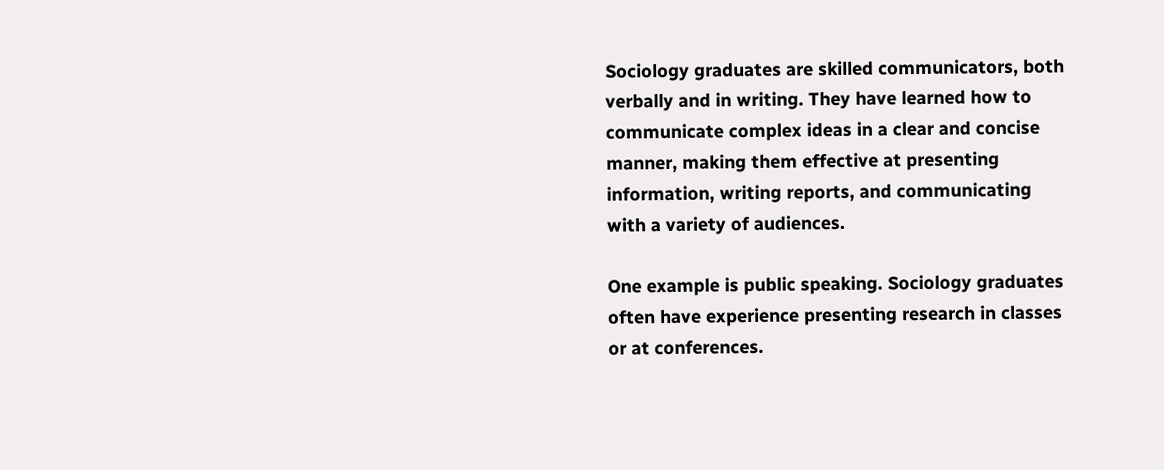Sociology graduates are skilled communicators, both verbally and in writing. They have learned how to communicate complex ideas in a clear and concise manner, making them effective at presenting information, writing reports, and communicating with a variety of audiences.

One example is public speaking. Sociology graduates often have experience presenting research in classes or at conferences.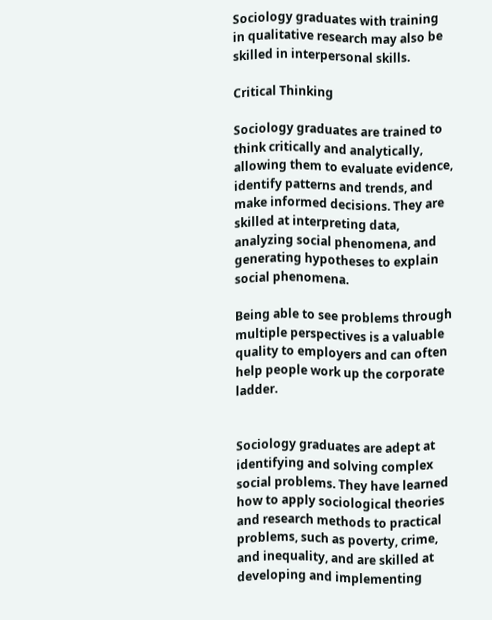Sociology graduates with training in qualitative research may also be skilled in interpersonal skills.

Critical Thinking

Sociology graduates are trained to think critically and analytically, allowing them to evaluate evidence, identify patterns and trends, and make informed decisions. They are skilled at interpreting data, analyzing social phenomena, and generating hypotheses to explain social phenomena.

Being able to see problems through multiple perspectives is a valuable quality to employers and can often help people work up the corporate ladder.


Sociology graduates are adept at identifying and solving complex social problems. They have learned how to apply sociological theories and research methods to practical problems, such as poverty, crime, and inequality, and are skilled at developing and implementing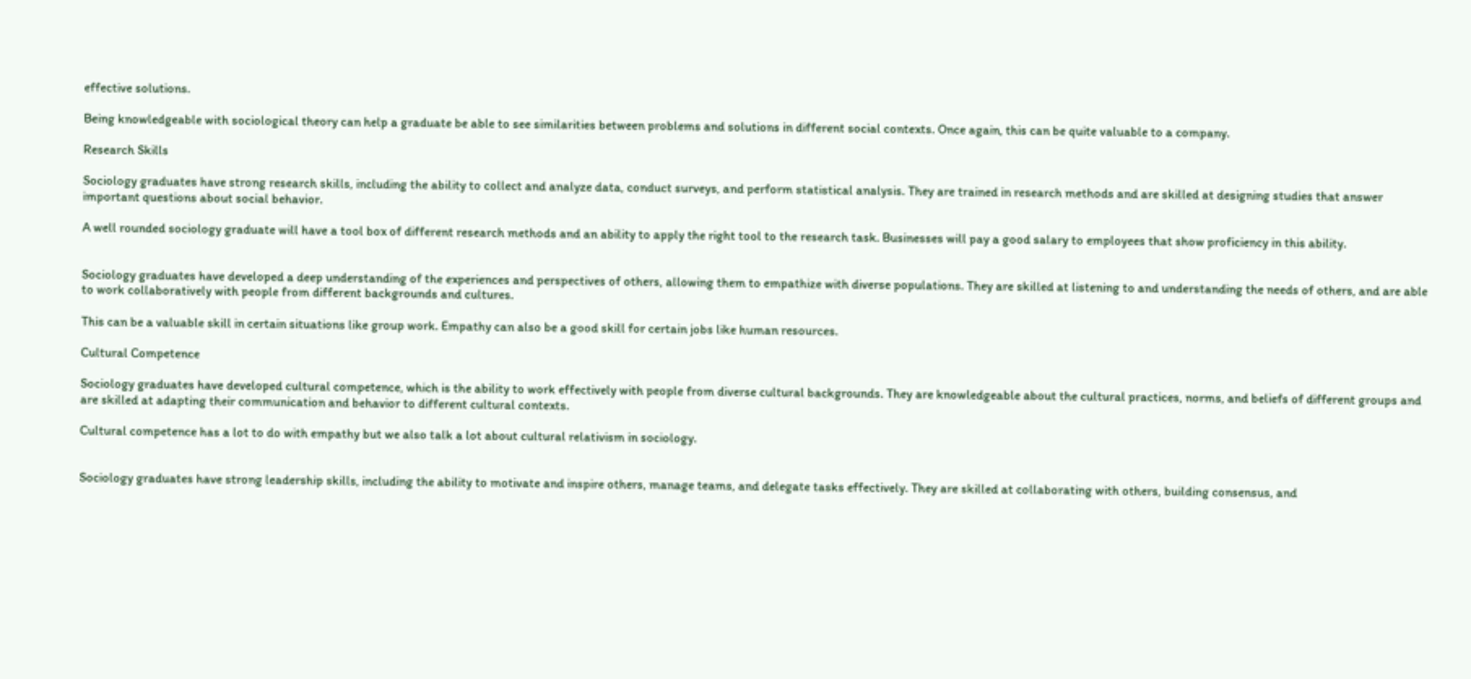effective solutions.

Being knowledgeable with sociological theory can help a graduate be able to see similarities between problems and solutions in different social contexts. Once again, this can be quite valuable to a company.

Research Skills

Sociology graduates have strong research skills, including the ability to collect and analyze data, conduct surveys, and perform statistical analysis. They are trained in research methods and are skilled at designing studies that answer important questions about social behavior.

A well rounded sociology graduate will have a tool box of different research methods and an ability to apply the right tool to the research task. Businesses will pay a good salary to employees that show proficiency in this ability.


Sociology graduates have developed a deep understanding of the experiences and perspectives of others, allowing them to empathize with diverse populations. They are skilled at listening to and understanding the needs of others, and are able to work collaboratively with people from different backgrounds and cultures.

This can be a valuable skill in certain situations like group work. Empathy can also be a good skill for certain jobs like human resources.

Cultural Competence

Sociology graduates have developed cultural competence, which is the ability to work effectively with people from diverse cultural backgrounds. They are knowledgeable about the cultural practices, norms, and beliefs of different groups and are skilled at adapting their communication and behavior to different cultural contexts.

Cultural competence has a lot to do with empathy but we also talk a lot about cultural relativism in sociology.


Sociology graduates have strong leadership skills, including the ability to motivate and inspire others, manage teams, and delegate tasks effectively. They are skilled at collaborating with others, building consensus, and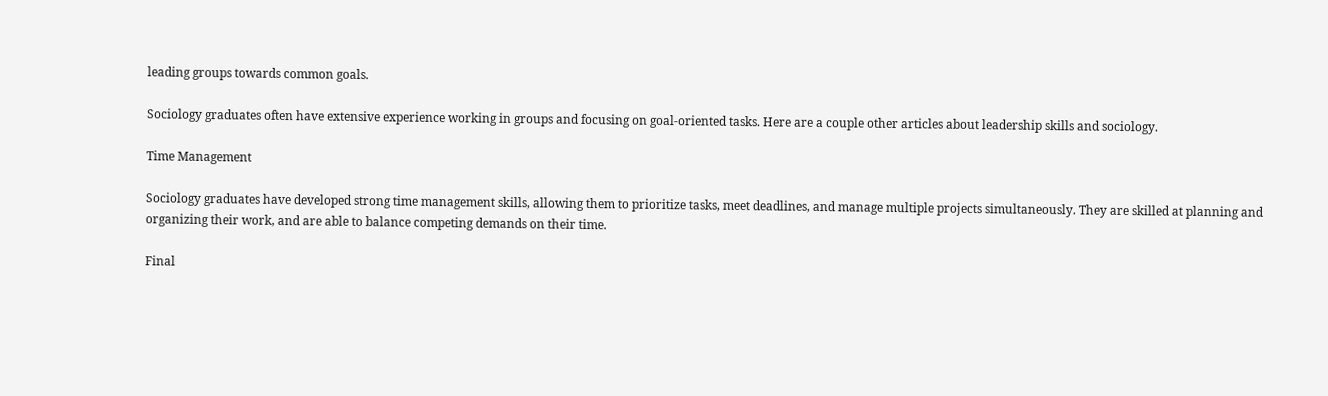leading groups towards common goals.

Sociology graduates often have extensive experience working in groups and focusing on goal-oriented tasks. Here are a couple other articles about leadership skills and sociology.

Time Management

Sociology graduates have developed strong time management skills, allowing them to prioritize tasks, meet deadlines, and manage multiple projects simultaneously. They are skilled at planning and organizing their work, and are able to balance competing demands on their time.

Final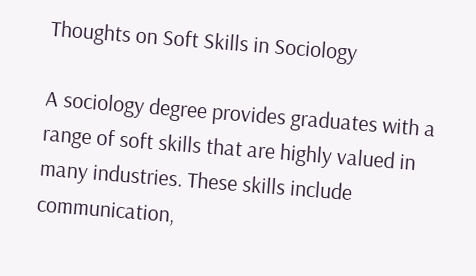Thoughts on Soft Skills in Sociology

A sociology degree provides graduates with a range of soft skills that are highly valued in many industries. These skills include communication,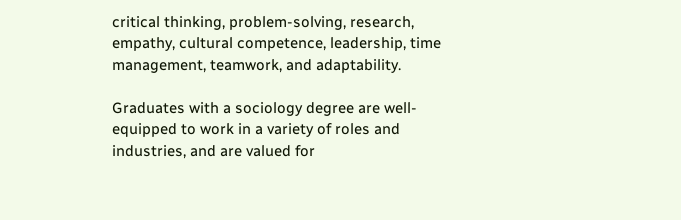critical thinking, problem-solving, research, empathy, cultural competence, leadership, time management, teamwork, and adaptability.

Graduates with a sociology degree are well-equipped to work in a variety of roles and industries, and are valued for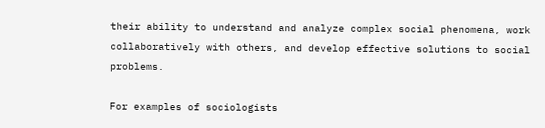their ability to understand and analyze complex social phenomena, work collaboratively with others, and develop effective solutions to social problems.

For examples of sociologists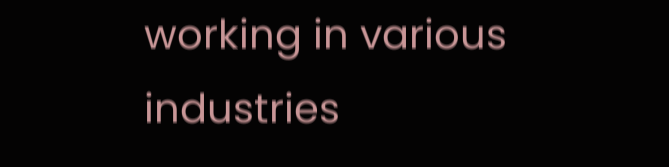working in various industries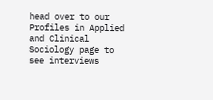head over to our Profiles in Applied and Clinical Sociology page to see interviews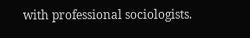with professional sociologists.